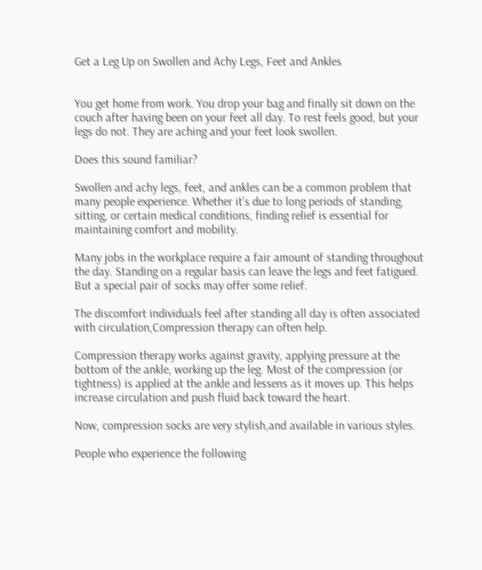Get a Leg Up on Swollen and Achy Legs, Feet and Ankles


You get home from work. You drop your bag and finally sit down on the couch after having been on your feet all day. To rest feels good, but your legs do not. They are aching and your feet look swollen.

Does this sound familiar?

Swollen and achy legs, feet, and ankles can be a common problem that many people experience. Whether it's due to long periods of standing, sitting, or certain medical conditions, finding relief is essential for maintaining comfort and mobility.

Many jobs in the workplace require a fair amount of standing throughout the day. Standing on a regular basis can leave the legs and feet fatigued. But a special pair of socks may offer some relief.

The discomfort individuals feel after standing all day is often associated with circulation,Compression therapy can often help.

Compression therapy works against gravity, applying pressure at the bottom of the ankle, working up the leg. Most of the compression (or tightness) is applied at the ankle and lessens as it moves up. This helps increase circulation and push fluid back toward the heart.

Now, compression socks are very stylish,and available in various styles.

People who experience the following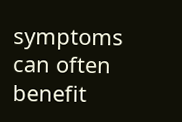symptoms can often benefit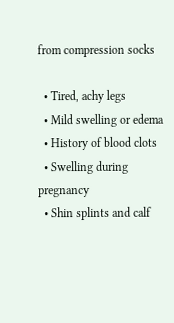from compression socks

  • Tired, achy legs
  • Mild swelling or edema
  • History of blood clots
  • Swelling during pregnancy
  • Shin splints and calf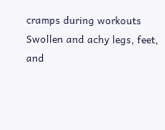cramps during workouts
Swollen and achy legs, feet, and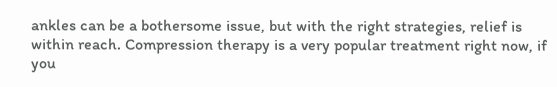ankles can be a bothersome issue, but with the right strategies, relief is within reach. Compression therapy is a very popular treatment right now, if you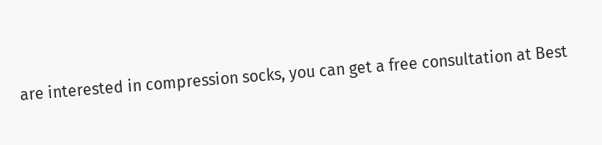are interested in compression socks, you can get a free consultation at Best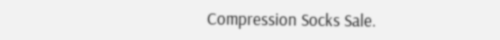Compression Socks Sale.